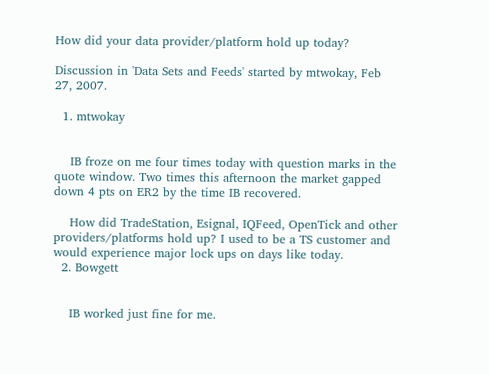How did your data provider/platform hold up today?

Discussion in 'Data Sets and Feeds' started by mtwokay, Feb 27, 2007.

  1. mtwokay


    IB froze on me four times today with question marks in the quote window. Two times this afternoon the market gapped down 4 pts on ER2 by the time IB recovered.

    How did TradeStation, Esignal, IQFeed, OpenTick and other providers/platforms hold up? I used to be a TS customer and would experience major lock ups on days like today.
  2. Bowgett


    IB worked just fine for me.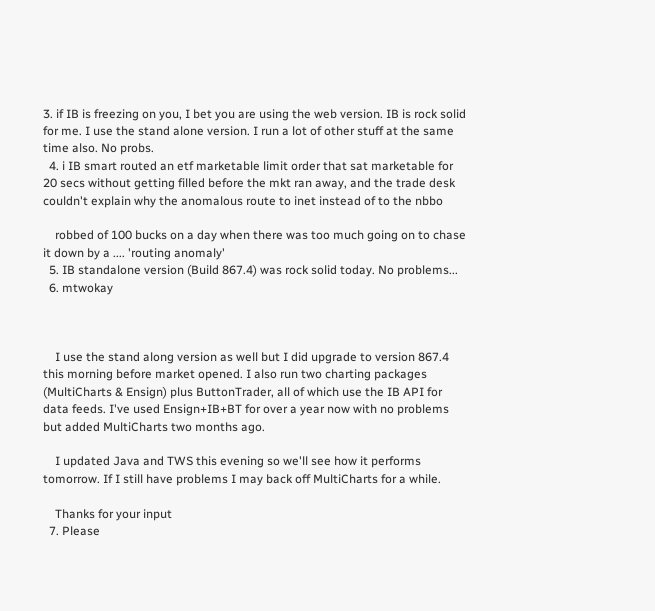3. if IB is freezing on you, I bet you are using the web version. IB is rock solid for me. I use the stand alone version. I run a lot of other stuff at the same time also. No probs.
  4. i IB smart routed an etf marketable limit order that sat marketable for 20 secs without getting filled before the mkt ran away, and the trade desk couldn't explain why the anomalous route to inet instead of to the nbbo

    robbed of 100 bucks on a day when there was too much going on to chase it down by a .... 'routing anomaly'
  5. IB standalone version (Build 867.4) was rock solid today. No problems...
  6. mtwokay



    I use the stand along version as well but I did upgrade to version 867.4 this morning before market opened. I also run two charting packages (MultiCharts & Ensign) plus ButtonTrader, all of which use the IB API for data feeds. I've used Ensign+IB+BT for over a year now with no problems but added MultiCharts two months ago.

    I updated Java and TWS this evening so we'll see how it performs tomorrow. If I still have problems I may back off MultiCharts for a while.

    Thanks for your input
  7. Please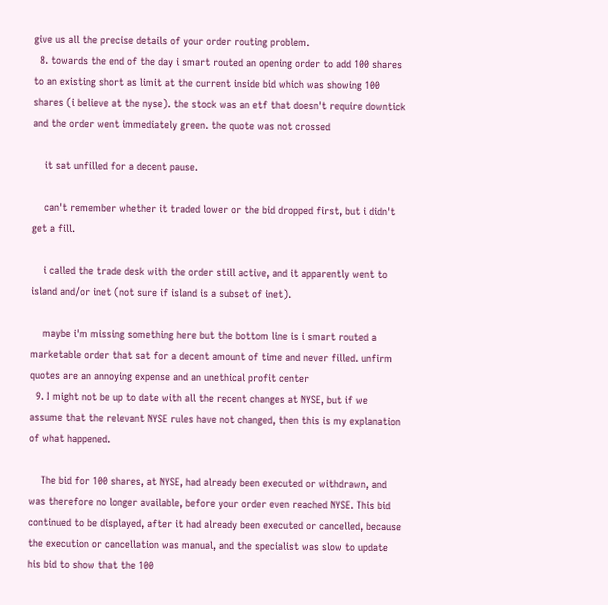give us all the precise details of your order routing problem.
  8. towards the end of the day i smart routed an opening order to add 100 shares to an existing short as limit at the current inside bid which was showing 100 shares (i believe at the nyse). the stock was an etf that doesn't require downtick and the order went immediately green. the quote was not crossed

    it sat unfilled for a decent pause.

    can't remember whether it traded lower or the bid dropped first, but i didn't get a fill.

    i called the trade desk with the order still active, and it apparently went to island and/or inet (not sure if island is a subset of inet).

    maybe i'm missing something here but the bottom line is i smart routed a marketable order that sat for a decent amount of time and never filled. unfirm quotes are an annoying expense and an unethical profit center
  9. I might not be up to date with all the recent changes at NYSE, but if we assume that the relevant NYSE rules have not changed, then this is my explanation of what happened.

    The bid for 100 shares, at NYSE, had already been executed or withdrawn, and was therefore no longer available, before your order even reached NYSE. This bid continued to be displayed, after it had already been executed or cancelled, because the execution or cancellation was manual, and the specialist was slow to update his bid to show that the 100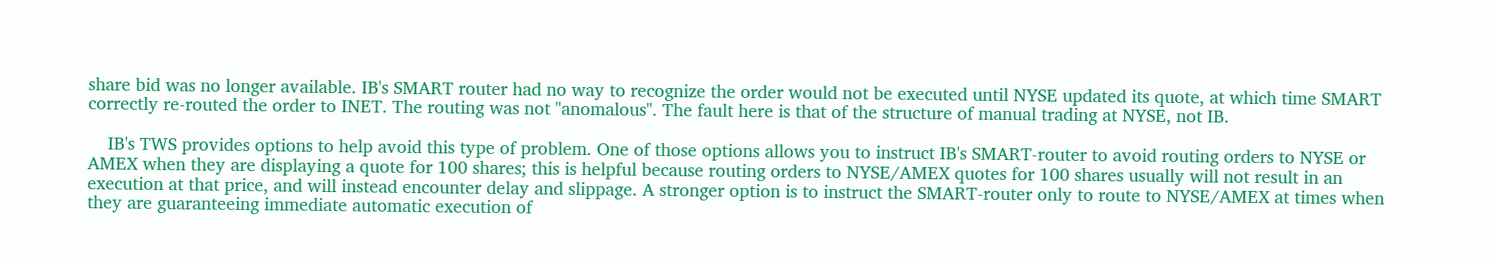share bid was no longer available. IB's SMART router had no way to recognize the order would not be executed until NYSE updated its quote, at which time SMART correctly re-routed the order to INET. The routing was not "anomalous". The fault here is that of the structure of manual trading at NYSE, not IB.

    IB's TWS provides options to help avoid this type of problem. One of those options allows you to instruct IB's SMART-router to avoid routing orders to NYSE or AMEX when they are displaying a quote for 100 shares; this is helpful because routing orders to NYSE/AMEX quotes for 100 shares usually will not result in an execution at that price, and will instead encounter delay and slippage. A stronger option is to instruct the SMART-router only to route to NYSE/AMEX at times when they are guaranteeing immediate automatic execution of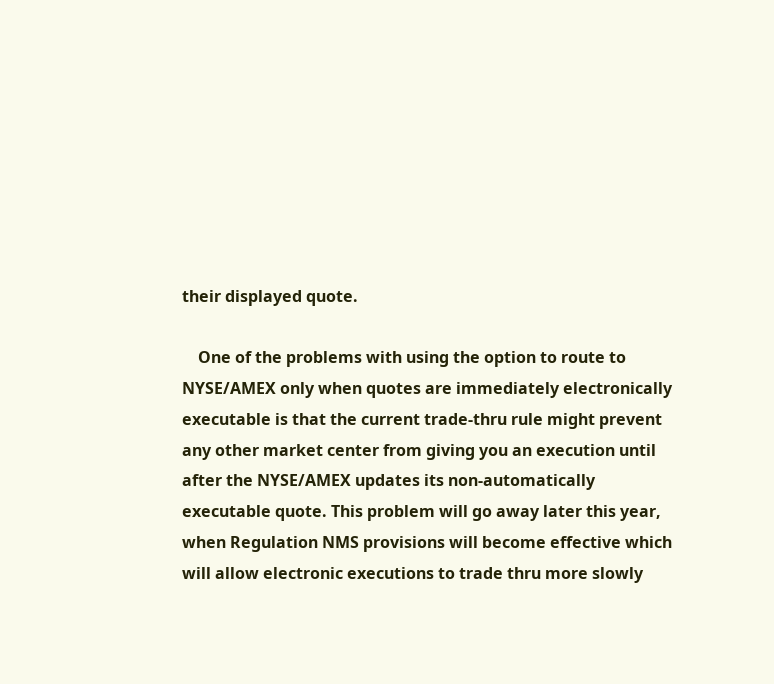their displayed quote.

    One of the problems with using the option to route to NYSE/AMEX only when quotes are immediately electronically executable is that the current trade-thru rule might prevent any other market center from giving you an execution until after the NYSE/AMEX updates its non-automatically executable quote. This problem will go away later this year, when Regulation NMS provisions will become effective which will allow electronic executions to trade thru more slowly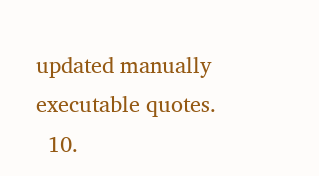updated manually executable quotes.
  10.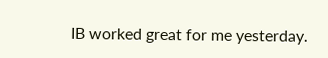IB worked great for me yesterday.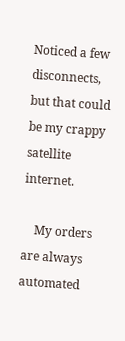Noticed a few disconnects, but that could be my crappy satellite internet.

    My orders are always automated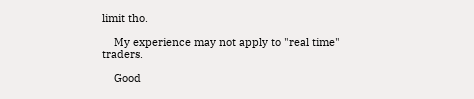limit tho.

    My experience may not apply to "real time" traders.

    Good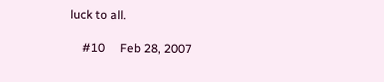luck to all.

    #10     Feb 28, 2007